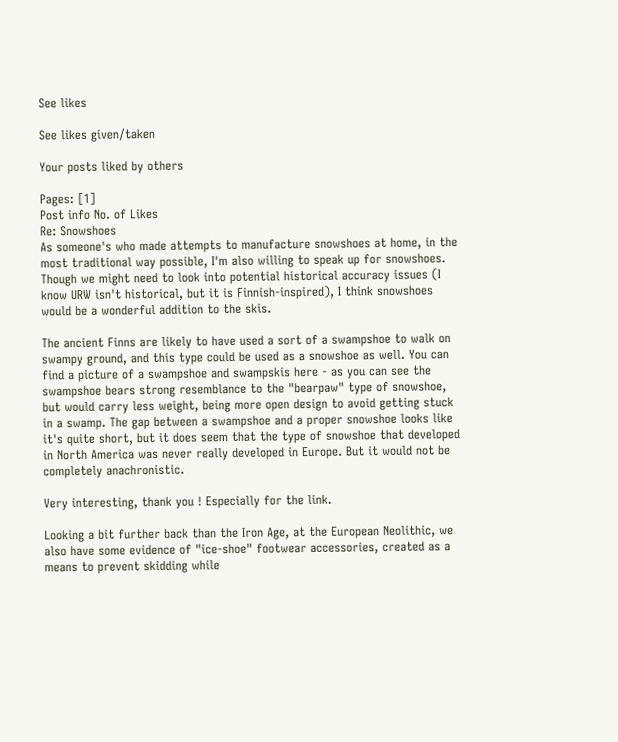See likes

See likes given/taken

Your posts liked by others

Pages: [1]
Post info No. of Likes
Re: Snowshoes
As someone's who made attempts to manufacture snowshoes at home, in the most traditional way possible, I'm also willing to speak up for snowshoes. Though we might need to look into potential historical accuracy issues (I know URW isn't historical, but it is Finnish-inspired), I think snowshoes would be a wonderful addition to the skis.

The ancient Finns are likely to have used a sort of a swampshoe to walk on swampy ground, and this type could be used as a snowshoe as well. You can find a picture of a swampshoe and swampskis here - as you can see the swampshoe bears strong resemblance to the "bearpaw" type of snowshoe, but would carry less weight, being more open design to avoid getting stuck in a swamp. The gap between a swampshoe and a proper snowshoe looks like it's quite short, but it does seem that the type of snowshoe that developed in North America was never really developed in Europe. But it would not be completely anachronistic.

Very interesting, thank you ! Especially for the link.

Looking a bit further back than the Iron Age, at the European Neolithic, we also have some evidence of "ice-shoe" footwear accessories, created as a means to prevent skidding while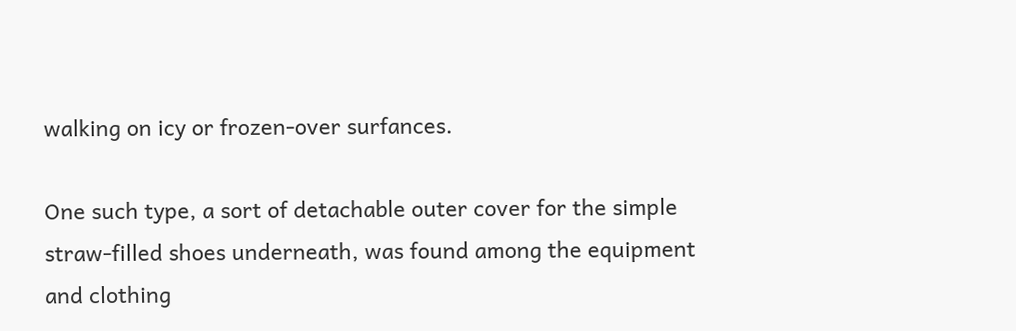walking on icy or frozen-over surfances.

One such type, a sort of detachable outer cover for the simple straw-filled shoes underneath, was found among the equipment and clothing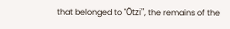that belonged to "Ötzi", the remains of the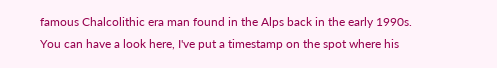famous Chalcolithic era man found in the Alps back in the early 1990s. You can have a look here, I've put a timestamp on the spot where his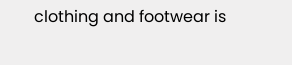clothing and footwear is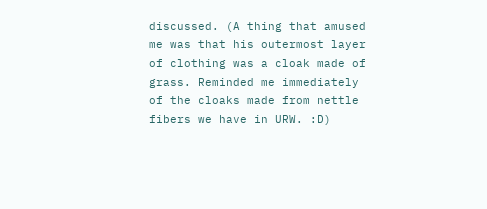discussed. (A thing that amused me was that his outermost layer of clothing was a cloak made of grass. Reminded me immediately of the cloaks made from nettle fibers we have in URW. :D)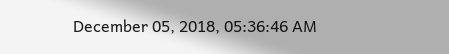December 05, 2018, 05:36:46 AM